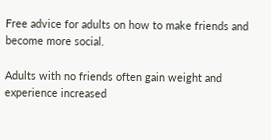Free advice for adults on how to make friends and become more social.

Adults with no friends often gain weight and experience increased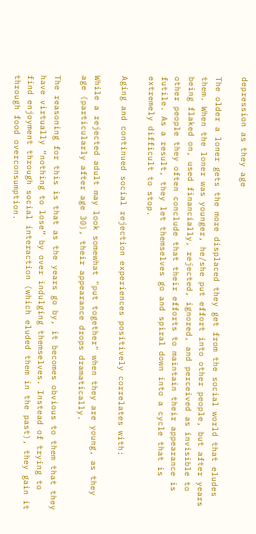depression as they age

The older a loner gets the more displaced they get from the social world that eludes them. When the loner was younger, he/she put effort into other people, but after years being flaked on, used financially, rejected, ignored, and perceived as invisible to other people they often conclude that their efforts to maintain their appearance is futile. As a result, they let themselves go and spiral down into a cycle that is extremely difficult to stop.

Aging and continued social rejection experiences positively correlates with:

While a rejected adult may look somewhat "put together" when they are young, as they age (particularly after age 30), their appearance drops dramatically.

The reasoning for this is that as the years go by, it becomes obvious to them that they have virtually “nothing to lose” by over indulging themselves. Instead of trying to find enjoyment through social interaction (which eluded them in the past), they gain it through food overconsumption.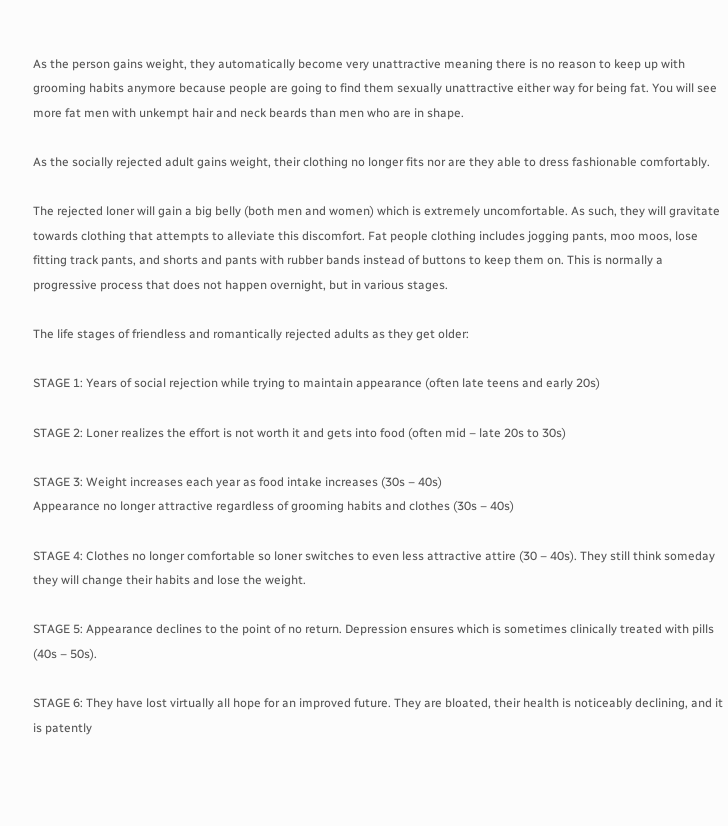As the person gains weight, they automatically become very unattractive meaning there is no reason to keep up with grooming habits anymore because people are going to find them sexually unattractive either way for being fat. You will see more fat men with unkempt hair and neck beards than men who are in shape.

As the socially rejected adult gains weight, their clothing no longer fits nor are they able to dress fashionable comfortably.

The rejected loner will gain a big belly (both men and women) which is extremely uncomfortable. As such, they will gravitate towards clothing that attempts to alleviate this discomfort. Fat people clothing includes jogging pants, moo moos, lose fitting track pants, and shorts and pants with rubber bands instead of buttons to keep them on. This is normally a progressive process that does not happen overnight, but in various stages.

The life stages of friendless and romantically rejected adults as they get older:

STAGE 1: Years of social rejection while trying to maintain appearance (often late teens and early 20s)

STAGE 2: Loner realizes the effort is not worth it and gets into food (often mid – late 20s to 30s)

STAGE 3: Weight increases each year as food intake increases (30s – 40s)
Appearance no longer attractive regardless of grooming habits and clothes (30s – 40s)

STAGE 4: Clothes no longer comfortable so loner switches to even less attractive attire (30 – 40s). They still think someday they will change their habits and lose the weight.

STAGE 5: Appearance declines to the point of no return. Depression ensures which is sometimes clinically treated with pills (40s – 50s).

STAGE 6: They have lost virtually all hope for an improved future. They are bloated, their health is noticeably declining, and it is patently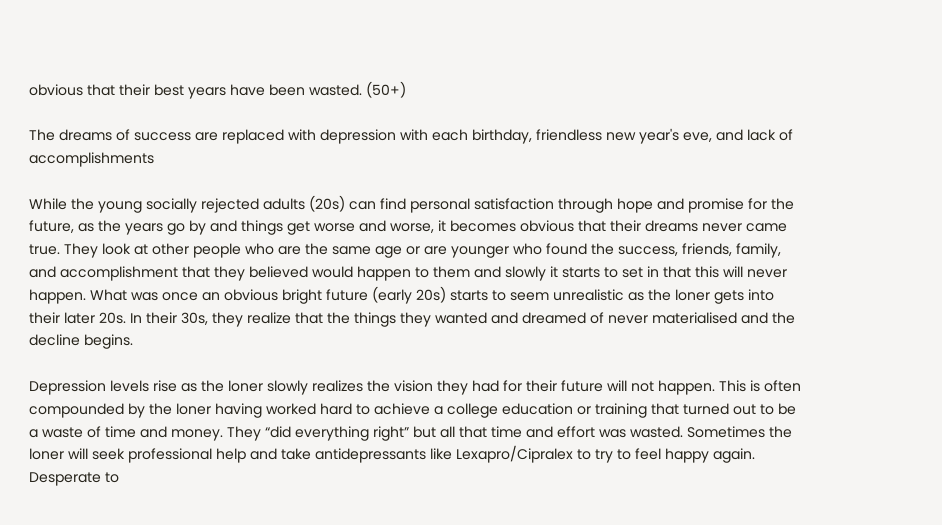obvious that their best years have been wasted. (50+)

The dreams of success are replaced with depression with each birthday, friendless new year's eve, and lack of accomplishments

While the young socially rejected adults (20s) can find personal satisfaction through hope and promise for the future, as the years go by and things get worse and worse, it becomes obvious that their dreams never came true. They look at other people who are the same age or are younger who found the success, friends, family, and accomplishment that they believed would happen to them and slowly it starts to set in that this will never happen. What was once an obvious bright future (early 20s) starts to seem unrealistic as the loner gets into their later 20s. In their 30s, they realize that the things they wanted and dreamed of never materialised and the decline begins.

Depression levels rise as the loner slowly realizes the vision they had for their future will not happen. This is often compounded by the loner having worked hard to achieve a college education or training that turned out to be a waste of time and money. They “did everything right” but all that time and effort was wasted. Sometimes the loner will seek professional help and take antidepressants like Lexapro/Cipralex to try to feel happy again. Desperate to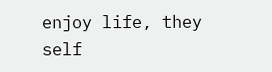enjoy life, they self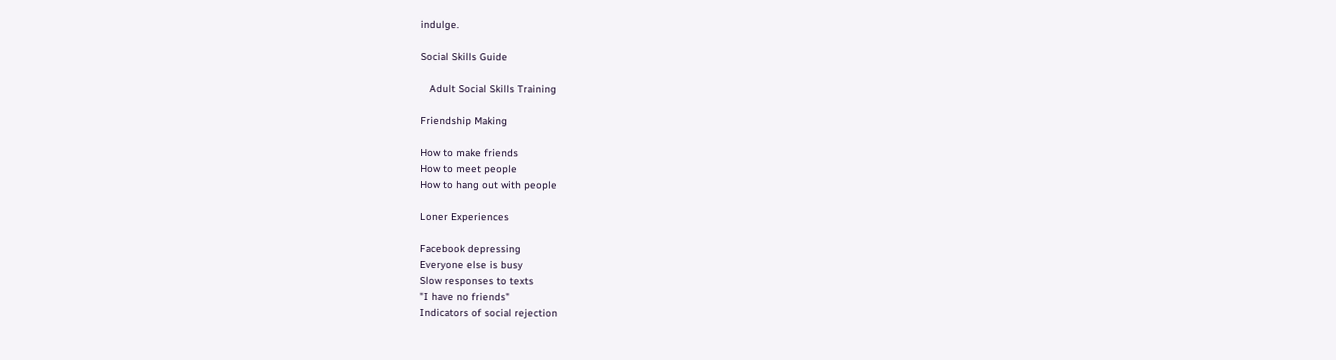indulge.

Social Skills Guide

   Adult Social Skills Training

Friendship Making

How to make friends
How to meet people
How to hang out with people

Loner Experiences

Facebook depressing
Everyone else is busy
Slow responses to texts
"I have no friends"
Indicators of social rejection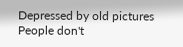Depressed by old pictures
People don't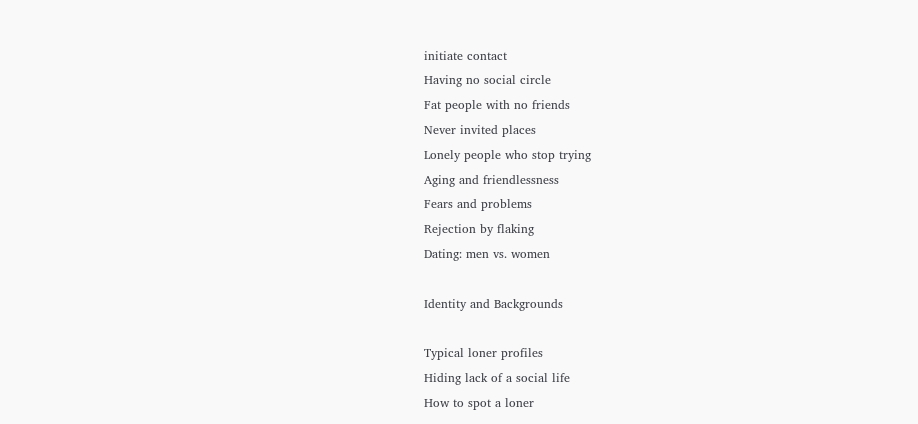initiate contact
Having no social circle
Fat people with no friends
Never invited places
Lonely people who stop trying
Aging and friendlessness
Fears and problems
Rejection by flaking
Dating: men vs. women

Identity and Backgrounds

Typical loner profiles
Hiding lack of a social life
How to spot a loner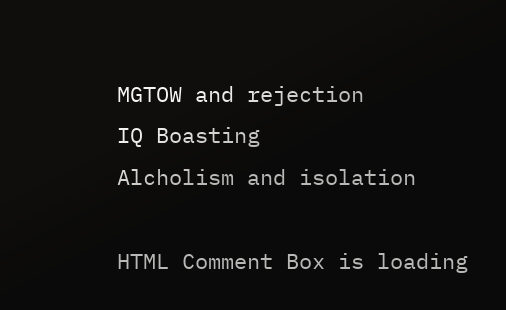MGTOW and rejection
IQ Boasting
Alcholism and isolation

HTML Comment Box is loading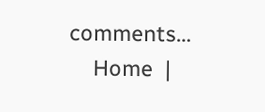comments...
    Home  |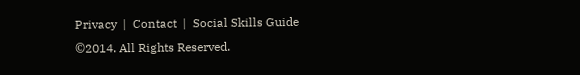Privacy  |  Contact  |  Social Skills Guide                                                                                         ©2014. All Rights Reserved.